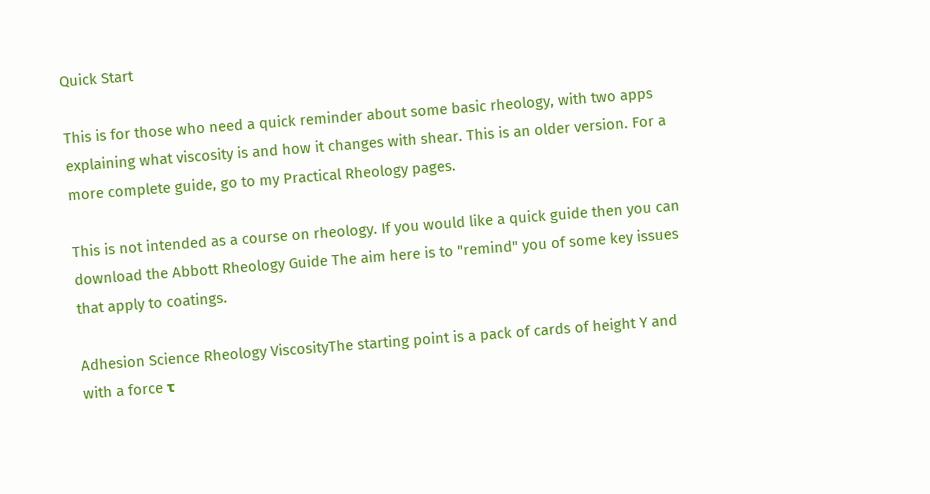Quick Start

This is for those who need a quick reminder about some basic rheology, with two apps explaining what viscosity is and how it changes with shear. This is an older version. For a more complete guide, go to my Practical Rheology pages.

This is not intended as a course on rheology. If you would like a quick guide then you can download the Abbott Rheology Guide The aim here is to "remind" you of some key issues that apply to coatings.

Adhesion Science Rheology ViscosityThe starting point is a pack of cards of height Y and with a force τ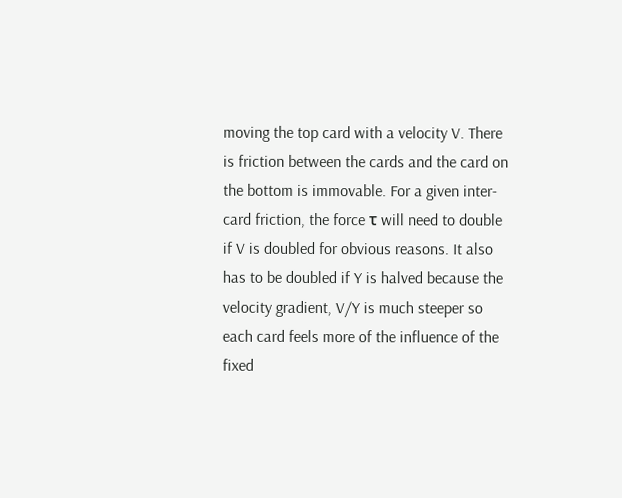moving the top card with a velocity V. There is friction between the cards and the card on the bottom is immovable. For a given inter-card friction, the force τ will need to double if V is doubled for obvious reasons. It also has to be doubled if Y is halved because the velocity gradient, V/Y is much steeper so each card feels more of the influence of the fixed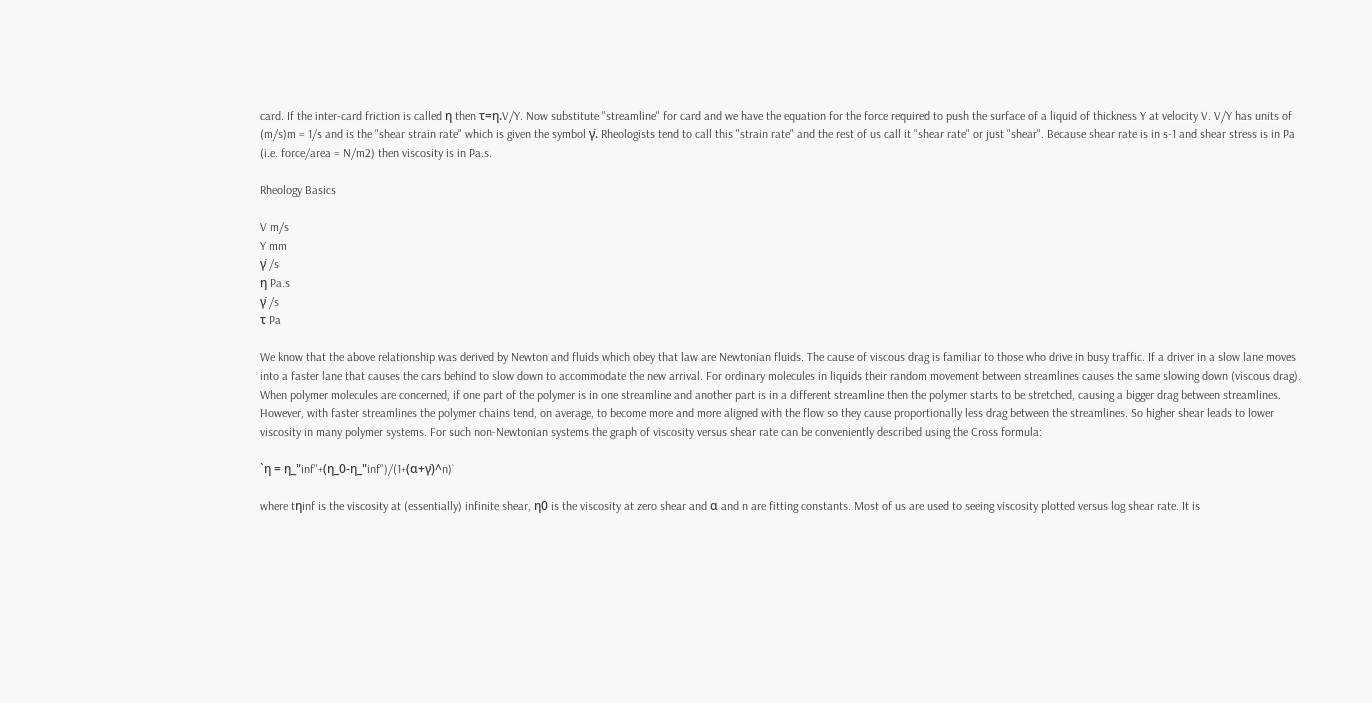card. If the inter-card friction is called η then τ=η.V/Y. Now substitute "streamline" for card and we have the equation for the force required to push the surface of a liquid of thickness Y at velocity V. V/Y has units of (m/s)m = 1/s and is the "shear strain rate" which is given the symbol γ̇. Rheologists tend to call this "strain rate" and the rest of us call it "shear rate" or just "shear". Because shear rate is in s-1 and shear stress is in Pa (i.e. force/area = N/m2) then viscosity is in Pa.s.

Rheology Basics

V m/s
Y mm
γ̇ /s
η Pa.s
γ̇ /s
τ Pa

We know that the above relationship was derived by Newton and fluids which obey that law are Newtonian fluids. The cause of viscous drag is familiar to those who drive in busy traffic. If a driver in a slow lane moves into a faster lane that causes the cars behind to slow down to accommodate the new arrival. For ordinary molecules in liquids their random movement between streamlines causes the same slowing down (viscous drag). When polymer molecules are concerned, if one part of the polymer is in one streamline and another part is in a different streamline then the polymer starts to be stretched, causing a bigger drag between streamlines. However, with faster streamlines the polymer chains tend, on average, to become more and more aligned with the flow so they cause proportionally less drag between the streamlines. So higher shear leads to lower viscosity in many polymer systems. For such non-Newtonian systems the graph of viscosity versus shear rate can be conveniently described using the Cross formula:

`η = η_"inf"+(η_0-η_"inf")/(1+(α+γ̇)^n)`

where tηinf is the viscosity at (essentially) infinite shear, η0 is the viscosity at zero shear and α and n are fitting constants. Most of us are used to seeing viscosity plotted versus log shear rate. It is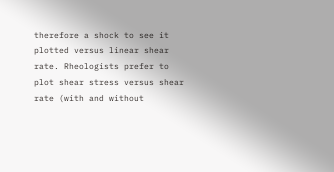therefore a shock to see it plotted versus linear shear rate. Rheologists prefer to plot shear stress versus shear rate (with and without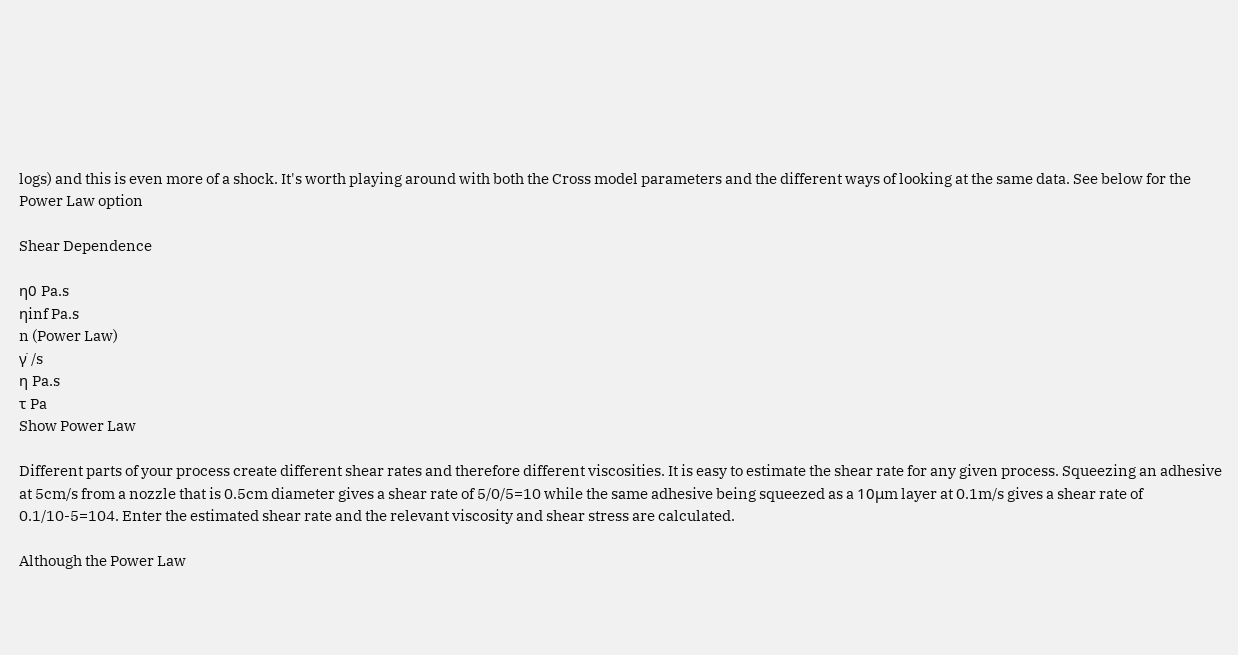logs) and this is even more of a shock. It's worth playing around with both the Cross model parameters and the different ways of looking at the same data. See below for the Power Law option

Shear Dependence

η0 Pa.s
ηinf Pa.s
n (Power Law)
γ̇ /s
η Pa.s
τ Pa
Show Power Law

Different parts of your process create different shear rates and therefore different viscosities. It is easy to estimate the shear rate for any given process. Squeezing an adhesive at 5cm/s from a nozzle that is 0.5cm diameter gives a shear rate of 5/0/5=10 while the same adhesive being squeezed as a 10μm layer at 0.1m/s gives a shear rate of 0.1/10-5=104. Enter the estimated shear rate and the relevant viscosity and shear stress are calculated.

Although the Power Law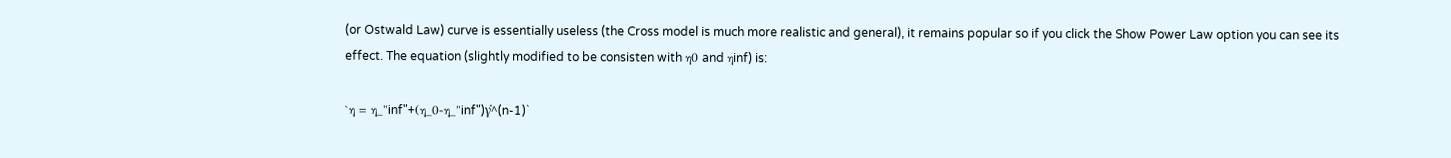(or Ostwald Law) curve is essentially useless (the Cross model is much more realistic and general), it remains popular so if you click the Show Power Law option you can see its effect. The equation (slightly modified to be consisten with η0 and ηinf) is:

`η = η_"inf"+(η_0-η_"inf")γ̇^(n-1)`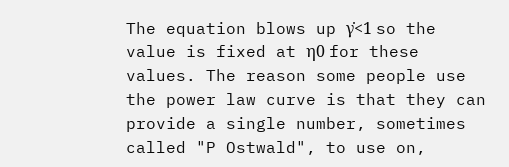The equation blows up γ̇<1 so the value is fixed at η0 for these values. The reason some people use the power law curve is that they can provide a single number, sometimes called "P Ostwald", to use on,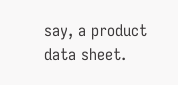say, a product data sheet.